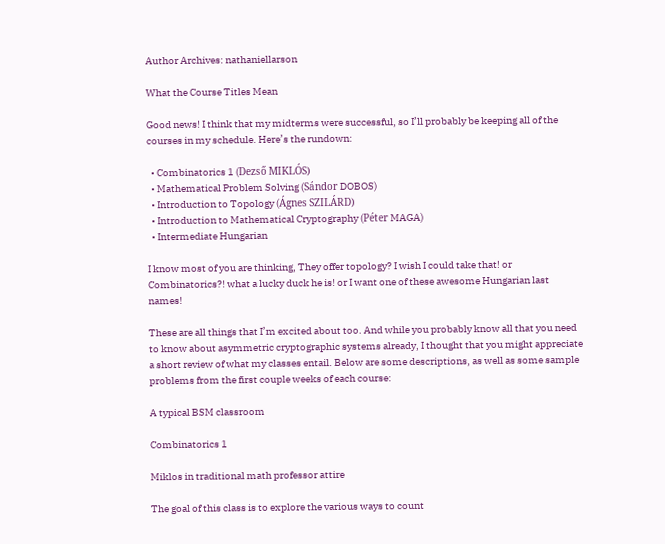Author Archives: nathaniellarson

What the Course Titles Mean

Good news! I think that my midterms were successful, so I’ll probably be keeping all of the courses in my schedule. Here’s the rundown:

  • Combinatorics 1 (Dezső MIKLÓS)
  • Mathematical Problem Solving (Sándor DOBOS)
  • Introduction to Topology (Ágnes SZILÁRD)
  • Introduction to Mathematical Cryptography (Péter MAGA)
  • Intermediate Hungarian

I know most of you are thinking, They offer topology? I wish I could take that! or Combinatorics?! what a lucky duck he is! or I want one of these awesome Hungarian last names!

These are all things that I’m excited about too. And while you probably know all that you need to know about asymmetric cryptographic systems already, I thought that you might appreciate a short review of what my classes entail. Below are some descriptions, as well as some sample problems from the first couple weeks of each course:

A typical BSM classroom

Combinatorics 1

Miklos in traditional math professor attire

The goal of this class is to explore the various ways to count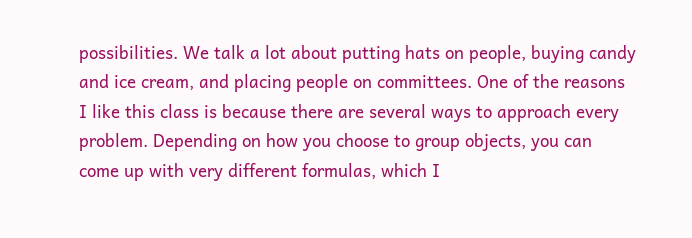possibilities. We talk a lot about putting hats on people, buying candy and ice cream, and placing people on committees. One of the reasons I like this class is because there are several ways to approach every problem. Depending on how you choose to group objects, you can come up with very different formulas, which I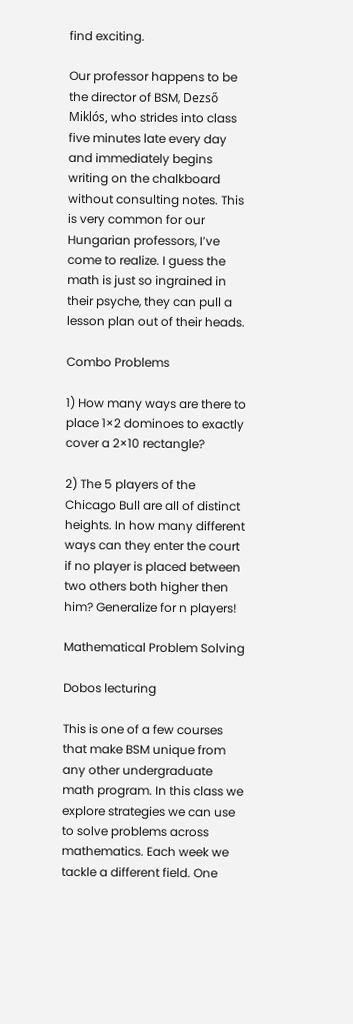find exciting.

Our professor happens to be the director of BSM, Dezső Miklós, who strides into class five minutes late every day and immediately begins writing on the chalkboard without consulting notes. This is very common for our Hungarian professors, I’ve come to realize. I guess the math is just so ingrained in their psyche, they can pull a lesson plan out of their heads.

Combo Problems

1) How many ways are there to place 1×2 dominoes to exactly cover a 2×10 rectangle?

2) The 5 players of the Chicago Bull are all of distinct heights. In how many different ways can they enter the court if no player is placed between two others both higher then him? Generalize for n players!

Mathematical Problem Solving

Dobos lecturing

This is one of a few courses that make BSM unique from any other undergraduate math program. In this class we explore strategies we can use to solve problems across mathematics. Each week we tackle a different field. One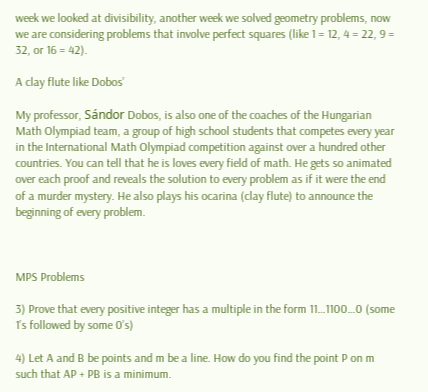week we looked at divisibility, another week we solved geometry problems, now we are considering problems that involve perfect squares (like 1 = 12, 4 = 22, 9 = 32, or 16 = 42).

A clay flute like Dobos’

My professor, Sándor Dobos, is also one of the coaches of the Hungarian Math Olympiad team, a group of high school students that competes every year in the International Math Olympiad competition against over a hundred other countries. You can tell that he is loves every field of math. He gets so animated over each proof and reveals the solution to every problem as if it were the end of a murder mystery. He also plays his ocarina (clay flute) to announce the beginning of every problem.



MPS Problems

3) Prove that every positive integer has a multiple in the form 11…1100…0 (some 1’s followed by some 0’s)

4) Let A and B be points and m be a line. How do you find the point P on m such that AP + PB is a minimum.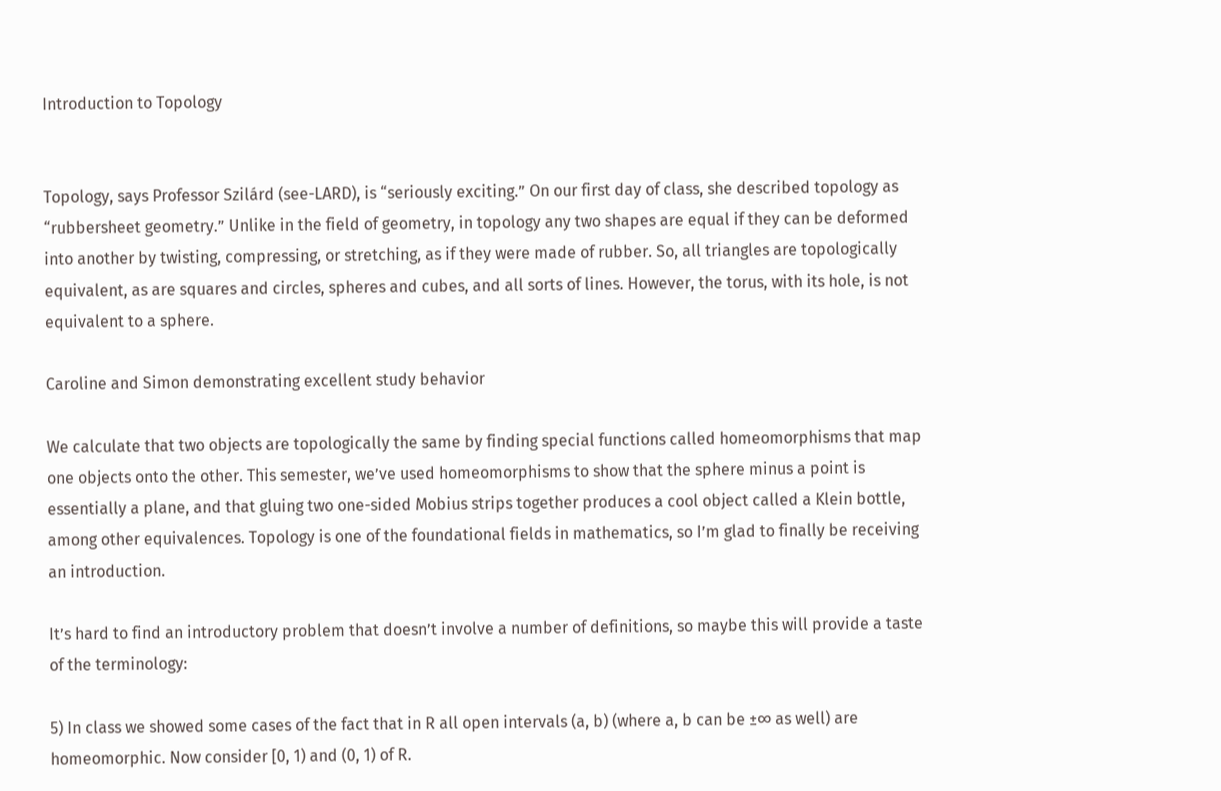Introduction to Topology


Topology, says Professor Szilárd (see-LARD), is “seriously exciting.” On our first day of class, she described topology as “rubbersheet geometry.” Unlike in the field of geometry, in topology any two shapes are equal if they can be deformed into another by twisting, compressing, or stretching, as if they were made of rubber. So, all triangles are topologically equivalent, as are squares and circles, spheres and cubes, and all sorts of lines. However, the torus, with its hole, is not equivalent to a sphere.

Caroline and Simon demonstrating excellent study behavior

We calculate that two objects are topologically the same by finding special functions called homeomorphisms that map one objects onto the other. This semester, we’ve used homeomorphisms to show that the sphere minus a point is essentially a plane, and that gluing two one-sided Mobius strips together produces a cool object called a Klein bottle, among other equivalences. Topology is one of the foundational fields in mathematics, so I’m glad to finally be receiving an introduction.

It’s hard to find an introductory problem that doesn’t involve a number of definitions, so maybe this will provide a taste of the terminology:

5) In class we showed some cases of the fact that in R all open intervals (a, b) (where a, b can be ±∞ as well) are homeomorphic. Now consider [0, 1) and (0, 1) of R.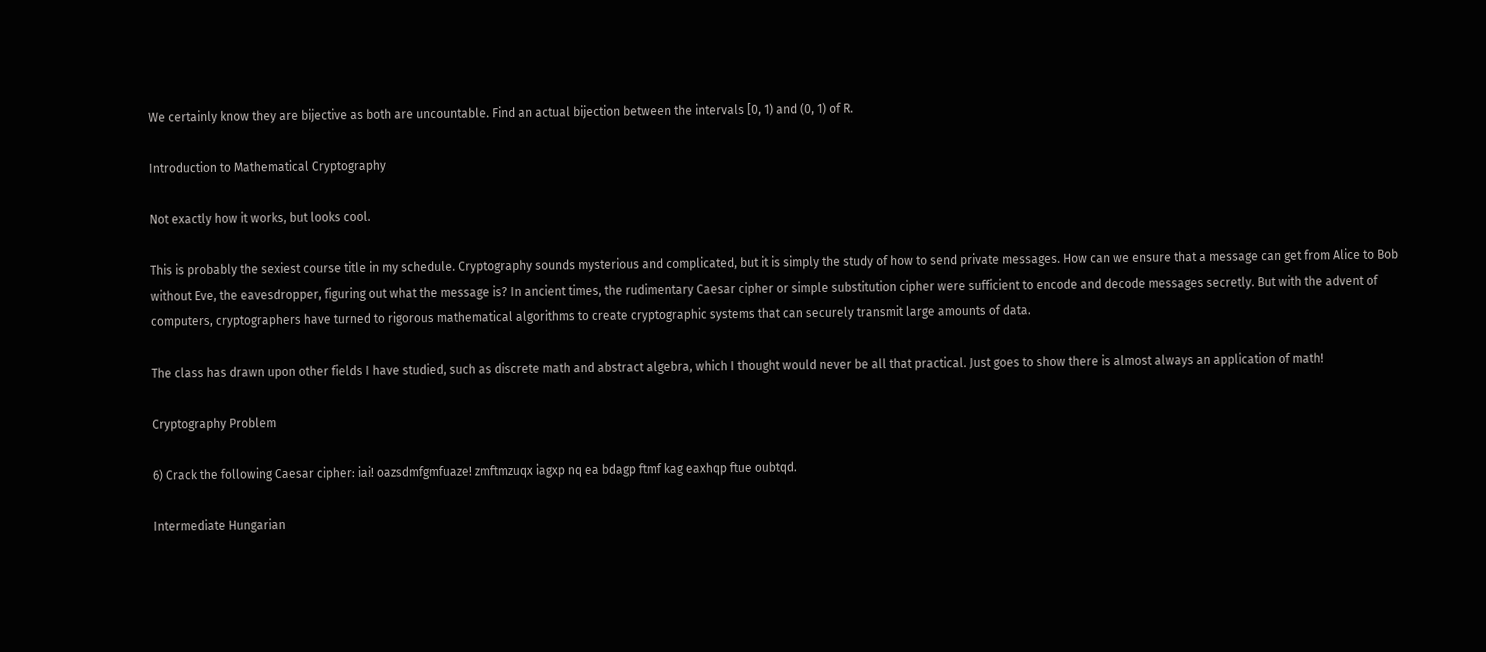We certainly know they are bijective as both are uncountable. Find an actual bijection between the intervals [0, 1) and (0, 1) of R.

Introduction to Mathematical Cryptography

Not exactly how it works, but looks cool.

This is probably the sexiest course title in my schedule. Cryptography sounds mysterious and complicated, but it is simply the study of how to send private messages. How can we ensure that a message can get from Alice to Bob without Eve, the eavesdropper, figuring out what the message is? In ancient times, the rudimentary Caesar cipher or simple substitution cipher were sufficient to encode and decode messages secretly. But with the advent of computers, cryptographers have turned to rigorous mathematical algorithms to create cryptographic systems that can securely transmit large amounts of data.

The class has drawn upon other fields I have studied, such as discrete math and abstract algebra, which I thought would never be all that practical. Just goes to show there is almost always an application of math!

Cryptography Problem

6) Crack the following Caesar cipher: iai! oazsdmfgmfuaze! zmftmzuqx iagxp nq ea bdagp ftmf kag eaxhqp ftue oubtqd.

Intermediate Hungarian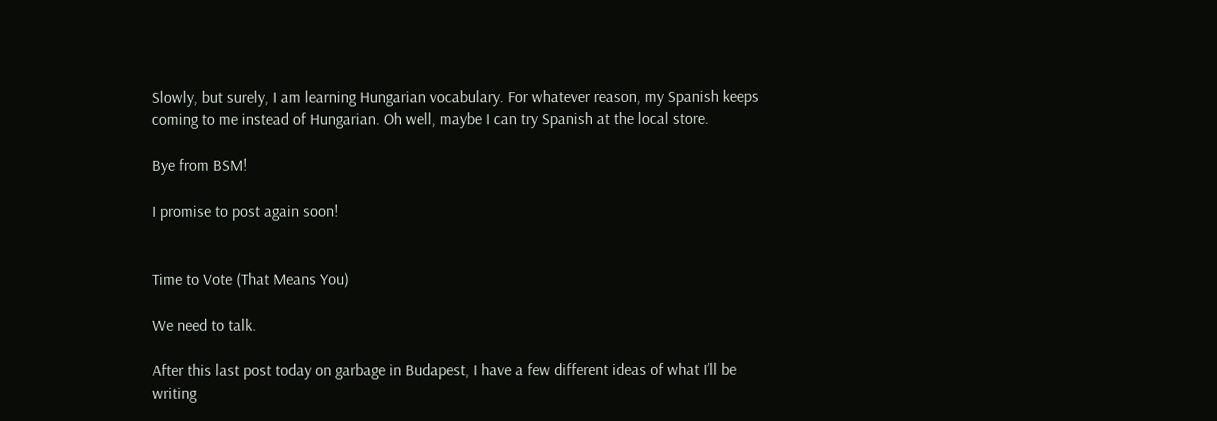Slowly, but surely, I am learning Hungarian vocabulary. For whatever reason, my Spanish keeps coming to me instead of Hungarian. Oh well, maybe I can try Spanish at the local store.

Bye from BSM!

I promise to post again soon!


Time to Vote (That Means You)

We need to talk.

After this last post today on garbage in Budapest, I have a few different ideas of what I’ll be writing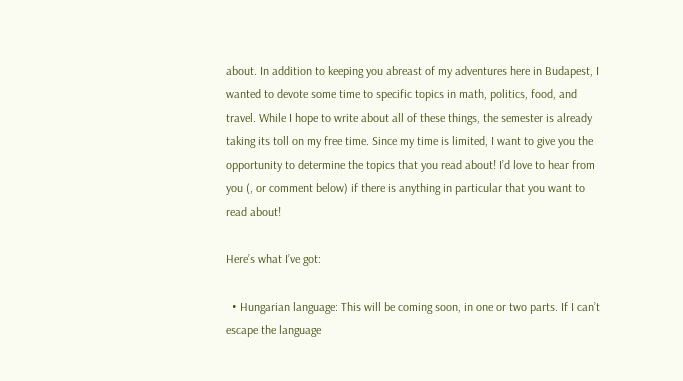about. In addition to keeping you abreast of my adventures here in Budapest, I wanted to devote some time to specific topics in math, politics, food, and travel. While I hope to write about all of these things, the semester is already taking its toll on my free time. Since my time is limited, I want to give you the opportunity to determine the topics that you read about! I’d love to hear from you (, or comment below) if there is anything in particular that you want to read about!

Here’s what I’ve got:

  • Hungarian language: This will be coming soon, in one or two parts. If I can’t escape the language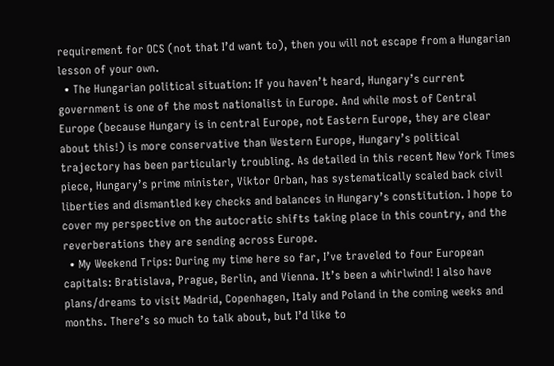requirement for OCS (not that I’d want to), then you will not escape from a Hungarian lesson of your own.
  • The Hungarian political situation: If you haven’t heard, Hungary’s current government is one of the most nationalist in Europe. And while most of Central Europe (because Hungary is in central Europe, not Eastern Europe, they are clear about this!) is more conservative than Western Europe, Hungary’s political trajectory has been particularly troubling. As detailed in this recent New York Times piece, Hungary’s prime minister, Viktor Orban, has systematically scaled back civil liberties and dismantled key checks and balances in Hungary’s constitution. I hope to cover my perspective on the autocratic shifts taking place in this country, and the reverberations they are sending across Europe.
  • My Weekend Trips: During my time here so far, I’ve traveled to four European capitals: Bratislava, Prague, Berlin, and Vienna. It’s been a whirlwind! I also have plans/dreams to visit Madrid, Copenhagen, Italy and Poland in the coming weeks and months. There’s so much to talk about, but I’d like to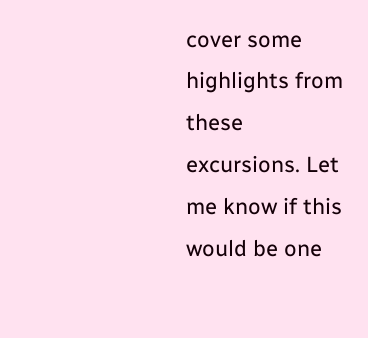cover some highlights from these excursions. Let me know if this would be one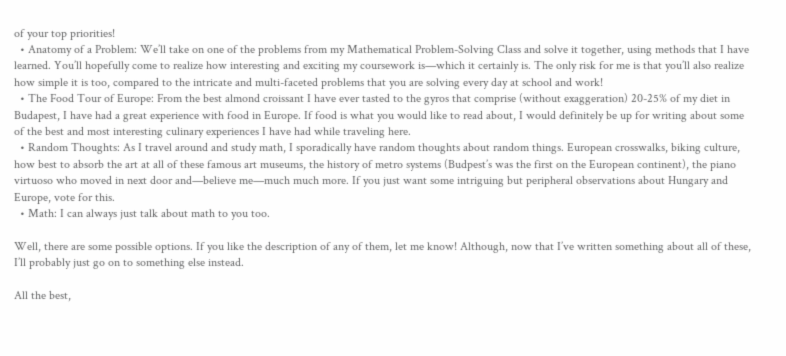of your top priorities!
  • Anatomy of a Problem: We’ll take on one of the problems from my Mathematical Problem-Solving Class and solve it together, using methods that I have learned. You’ll hopefully come to realize how interesting and exciting my coursework is—which it certainly is. The only risk for me is that you’ll also realize how simple it is too, compared to the intricate and multi-faceted problems that you are solving every day at school and work!
  • The Food Tour of Europe: From the best almond croissant I have ever tasted to the gyros that comprise (without exaggeration) 20-25% of my diet in Budapest, I have had a great experience with food in Europe. If food is what you would like to read about, I would definitely be up for writing about some of the best and most interesting culinary experiences I have had while traveling here.
  • Random Thoughts: As I travel around and study math, I sporadically have random thoughts about random things. European crosswalks, biking culture, how best to absorb the art at all of these famous art museums, the history of metro systems (Budpest’s was the first on the European continent), the piano virtuoso who moved in next door and—believe me—much much more. If you just want some intriguing but peripheral observations about Hungary and Europe, vote for this.
  • Math: I can always just talk about math to you too.

Well, there are some possible options. If you like the description of any of them, let me know! Although, now that I’ve written something about all of these, I’ll probably just go on to something else instead.

All the best,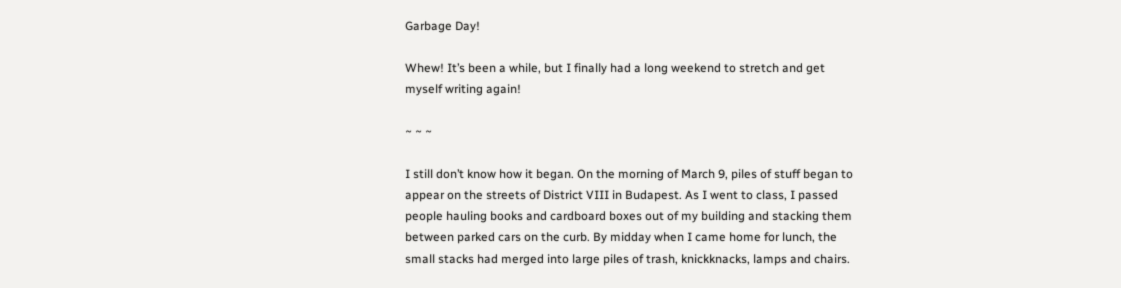Garbage Day!

Whew! It’s been a while, but I finally had a long weekend to stretch and get myself writing again!

~ ~ ~

I still don’t know how it began. On the morning of March 9, piles of stuff began to appear on the streets of District VIII in Budapest. As I went to class, I passed people hauling books and cardboard boxes out of my building and stacking them between parked cars on the curb. By midday when I came home for lunch, the small stacks had merged into large piles of trash, knickknacks, lamps and chairs.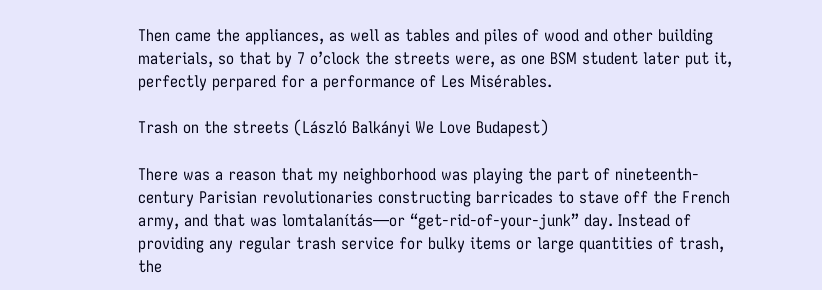Then came the appliances, as well as tables and piles of wood and other building materials, so that by 7 o’clock the streets were, as one BSM student later put it, perfectly perpared for a performance of Les Misérables.

Trash on the streets (László Balkányi We Love Budapest)

There was a reason that my neighborhood was playing the part of nineteenth-century Parisian revolutionaries constructing barricades to stave off the French army, and that was lomtalanítás—or “get-rid-of-your-junk” day. Instead of providing any regular trash service for bulky items or large quantities of trash, the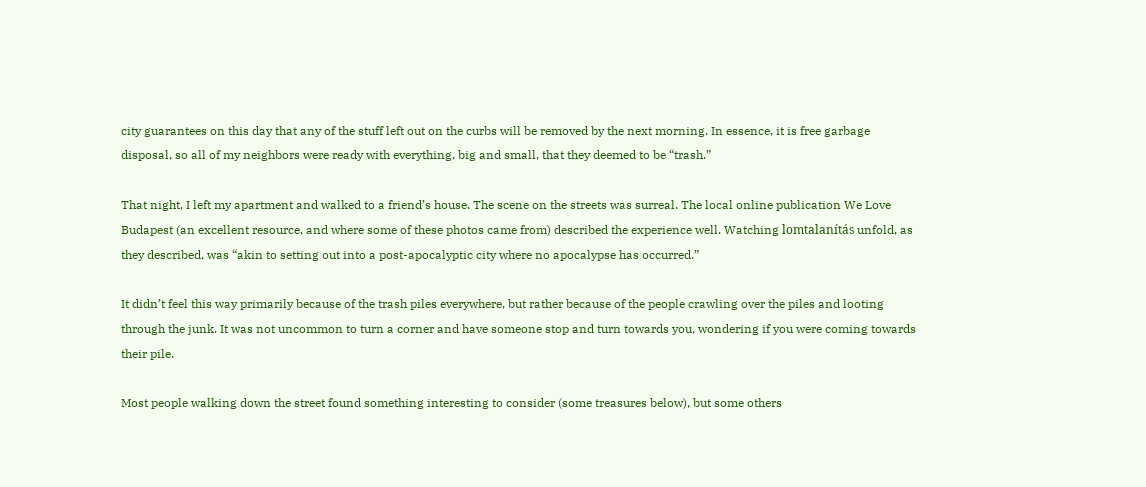city guarantees on this day that any of the stuff left out on the curbs will be removed by the next morning. In essence, it is free garbage disposal, so all of my neighbors were ready with everything, big and small, that they deemed to be “trash.”

That night, I left my apartment and walked to a friend’s house. The scene on the streets was surreal. The local online publication We Love Budapest (an excellent resource, and where some of these photos came from) described the experience well. Watching lomtalanítás unfold, as they described, was “akin to setting out into a post-apocalyptic city where no apocalypse has occurred.”

It didn’t feel this way primarily because of the trash piles everywhere, but rather because of the people crawling over the piles and looting through the junk. It was not uncommon to turn a corner and have someone stop and turn towards you, wondering if you were coming towards their pile.

Most people walking down the street found something interesting to consider (some treasures below), but some others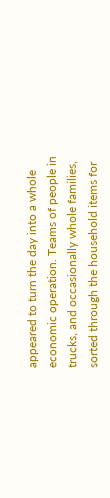appeared to turn the day into a whole economic operation. Teams of people in trucks, and occasionally whole families, sorted through the household items for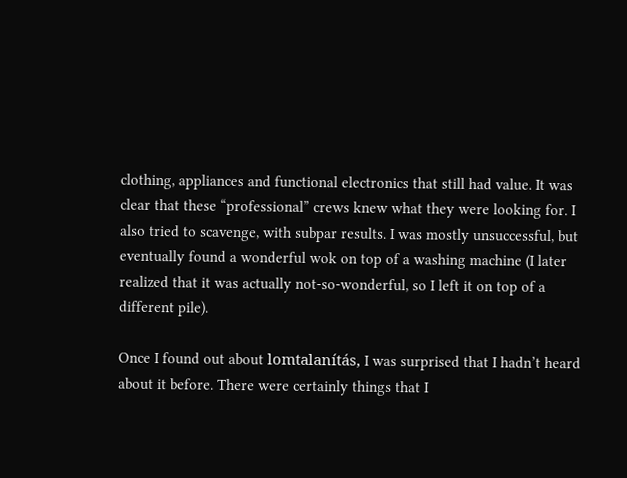clothing, appliances and functional electronics that still had value. It was clear that these “professional” crews knew what they were looking for. I also tried to scavenge, with subpar results. I was mostly unsuccessful, but eventually found a wonderful wok on top of a washing machine (I later realized that it was actually not-so-wonderful, so I left it on top of a different pile).

Once I found out about lomtalanítás, I was surprised that I hadn’t heard about it before. There were certainly things that I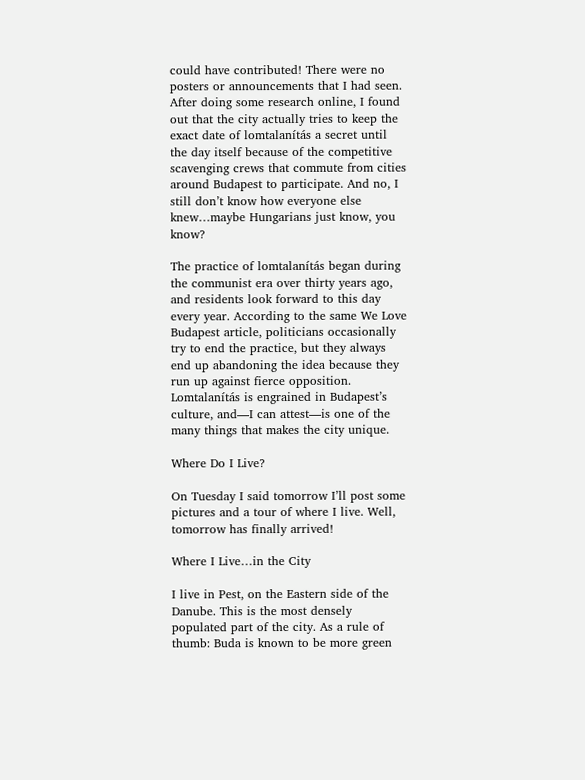could have contributed! There were no posters or announcements that I had seen. After doing some research online, I found out that the city actually tries to keep the exact date of lomtalanítás a secret until the day itself because of the competitive scavenging crews that commute from cities around Budapest to participate. And no, I still don’t know how everyone else knew…maybe Hungarians just know, you know?

The practice of lomtalanítás began during the communist era over thirty years ago, and residents look forward to this day every year. According to the same We Love Budapest article, politicians occasionally try to end the practice, but they always end up abandoning the idea because they run up against fierce opposition. Lomtalanítás is engrained in Budapest’s culture, and—I can attest—is one of the many things that makes the city unique.

Where Do I Live?

On Tuesday I said tomorrow I’ll post some pictures and a tour of where I live. Well, tomorrow has finally arrived!

Where I Live…in the City

I live in Pest, on the Eastern side of the Danube. This is the most densely populated part of the city. As a rule of thumb: Buda is known to be more green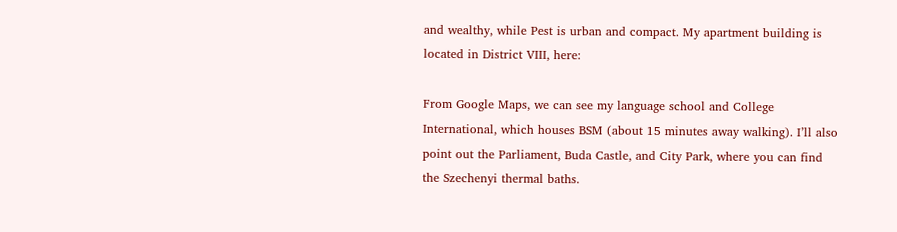and wealthy, while Pest is urban and compact. My apartment building is located in District VIII, here:

From Google Maps, we can see my language school and College International, which houses BSM (about 15 minutes away walking). I’ll also point out the Parliament, Buda Castle, and City Park, where you can find the Szechenyi thermal baths.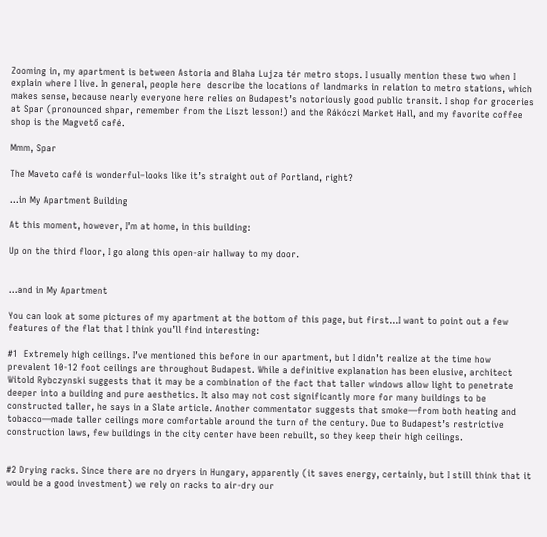Zooming in, my apartment is between Astoria and Blaha Lujza tér metro stops. I usually mention these two when I explain where I live. In general, people here  describe the locations of landmarks in relation to metro stations, which makes sense, because nearly everyone here relies on Budapest’s notoriously good public transit. I shop for groceries at Spar (pronounced shpar, remember from the Liszt lesson!) and the Rákóczi Market Hall, and my favorite coffee shop is the Magvető café.

Mmm, Spar

The Maveto café is wonderful–looks like it’s straight out of Portland, right?

…in My Apartment Building

At this moment, however, I’m at home, in this building:

Up on the third floor, I go along this open-air hallway to my door.


…and in My Apartment

You can look at some pictures of my apartment at the bottom of this page, but first…I want to point out a few features of the flat that I think you’ll find interesting:

#1  Extremely high ceilings. I’ve mentioned this before in our apartment, but I didn’t realize at the time how prevalent 10-12 foot ceilings are throughout Budapest. While a definitive explanation has been elusive, architect Witold Rybczynski suggests that it may be a combination of the fact that taller windows allow light to penetrate deeper into a building and pure aesthetics. It also may not cost significantly more for many buildings to be constructed taller, he says in a Slate article. Another commentator suggests that smoke—from both heating and tobacco—made taller ceilings more comfortable around the turn of the century. Due to Budapest’s restrictive construction laws, few buildings in the city center have been rebuilt, so they keep their high ceilings.


#2 Drying racks. Since there are no dryers in Hungary, apparently (it saves energy, certainly, but I still think that it would be a good investment) we rely on racks to air-dry our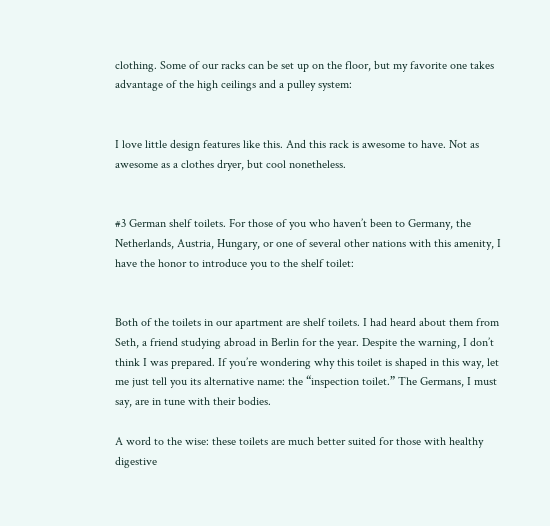clothing. Some of our racks can be set up on the floor, but my favorite one takes advantage of the high ceilings and a pulley system:


I love little design features like this. And this rack is awesome to have. Not as awesome as a clothes dryer, but cool nonetheless.


#3 German shelf toilets. For those of you who haven’t been to Germany, the Netherlands, Austria, Hungary, or one of several other nations with this amenity, I have the honor to introduce you to the shelf toilet:


Both of the toilets in our apartment are shelf toilets. I had heard about them from Seth, a friend studying abroad in Berlin for the year. Despite the warning, I don’t think I was prepared. If you’re wondering why this toilet is shaped in this way, let me just tell you its alternative name: the “inspection toilet.” The Germans, I must say, are in tune with their bodies.

A word to the wise: these toilets are much better suited for those with healthy digestive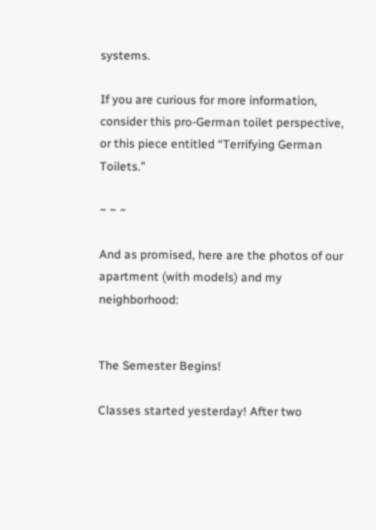systems.

If you are curious for more information, consider this pro-German toilet perspective, or this piece entitled “Terrifying German Toilets.”

~ ~ ~

And as promised, here are the photos of our apartment (with models) and my neighborhood:


The Semester Begins!

Classes started yesterday! After two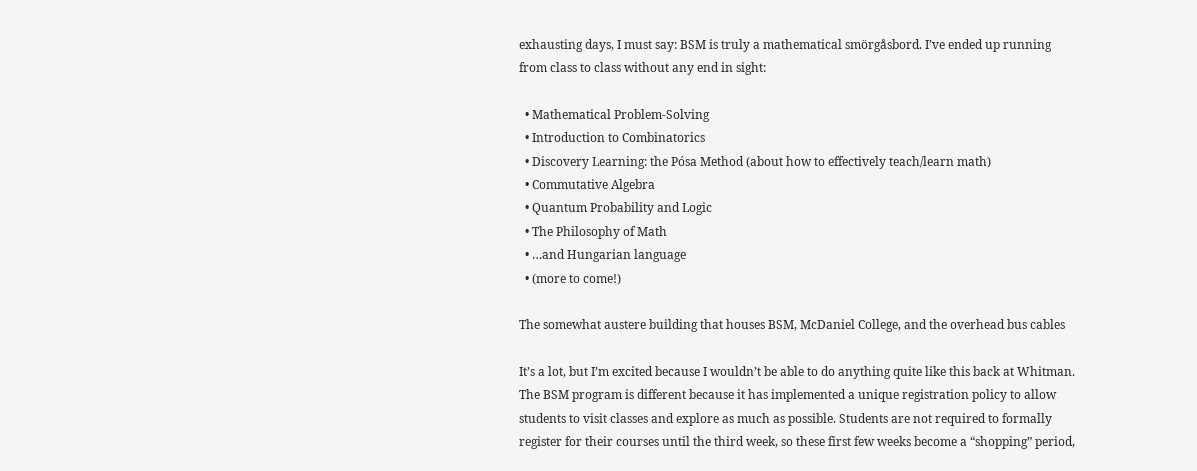exhausting days, I must say: BSM is truly a mathematical smörgåsbord. I’ve ended up running from class to class without any end in sight:

  • Mathematical Problem-Solving
  • Introduction to Combinatorics
  • Discovery Learning: the Pósa Method (about how to effectively teach/learn math)
  • Commutative Algebra
  • Quantum Probability and Logic
  • The Philosophy of Math
  • …and Hungarian language
  • (more to come!)

The somewhat austere building that houses BSM, McDaniel College, and the overhead bus cables

It’s a lot, but I’m excited because I wouldn’t be able to do anything quite like this back at Whitman. The BSM program is different because it has implemented a unique registration policy to allow students to visit classes and explore as much as possible. Students are not required to formally register for their courses until the third week, so these first few weeks become a “shopping” period,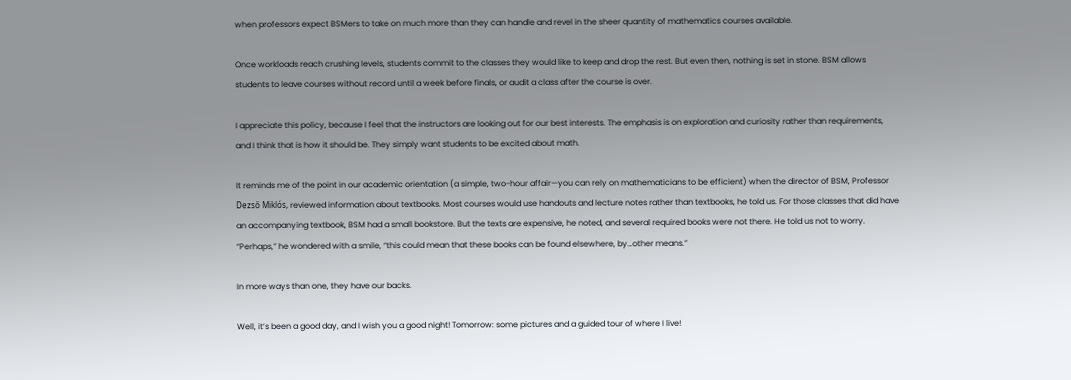when professors expect BSMers to take on much more than they can handle and revel in the sheer quantity of mathematics courses available.

Once workloads reach crushing levels, students commit to the classes they would like to keep and drop the rest. But even then, nothing is set in stone. BSM allows students to leave courses without record until a week before finals, or audit a class after the course is over.

I appreciate this policy, because I feel that the instructors are looking out for our best interests. The emphasis is on exploration and curiosity rather than requirements, and I think that is how it should be. They simply want students to be excited about math.

It reminds me of the point in our academic orientation (a simple, two-hour affair—you can rely on mathematicians to be efficient) when the director of BSM, Professor Dezső Miklós, reviewed information about textbooks. Most courses would use handouts and lecture notes rather than textbooks, he told us. For those classes that did have an accompanying textbook, BSM had a small bookstore. But the texts are expensive, he noted, and several required books were not there. He told us not to worry. “Perhaps,” he wondered with a smile, “this could mean that these books can be found elsewhere, by…other means.”

In more ways than one, they have our backs.

Well, it’s been a good day, and I wish you a good night! Tomorrow: some pictures and a guided tour of where I live!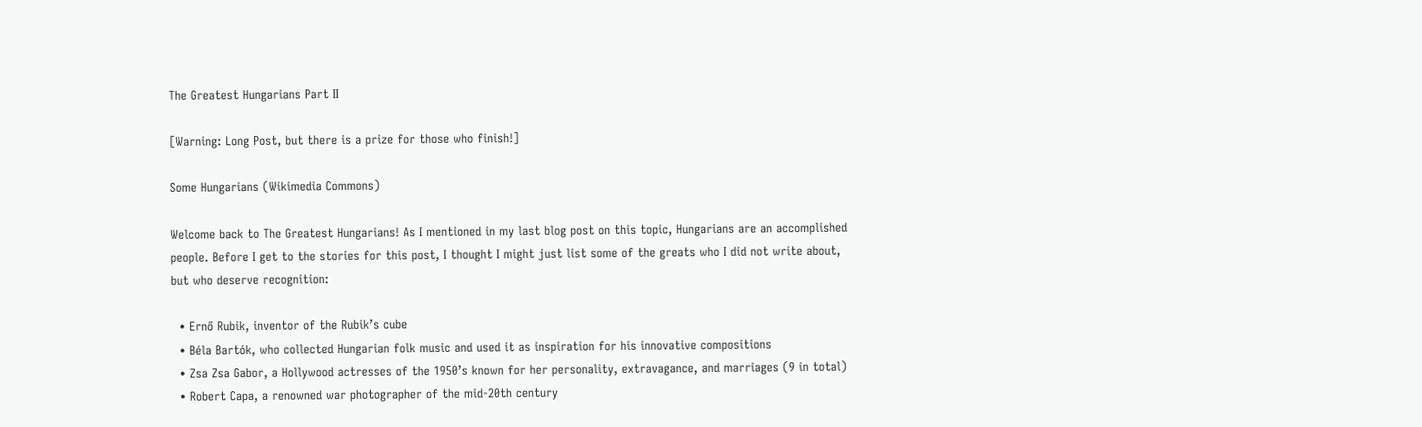The Greatest Hungarians Part II

[Warning: Long Post, but there is a prize for those who finish!]

Some Hungarians (Wikimedia Commons)

Welcome back to The Greatest Hungarians! As I mentioned in my last blog post on this topic, Hungarians are an accomplished people. Before I get to the stories for this post, I thought I might just list some of the greats who I did not write about, but who deserve recognition:

  • Ernő Rubik, inventor of the Rubik’s cube
  • Béla Bartók, who collected Hungarian folk music and used it as inspiration for his innovative compositions
  • Zsa Zsa Gabor, a Hollywood actresses of the 1950’s known for her personality, extravagance, and marriages (9 in total)
  • Robert Capa, a renowned war photographer of the mid-20th century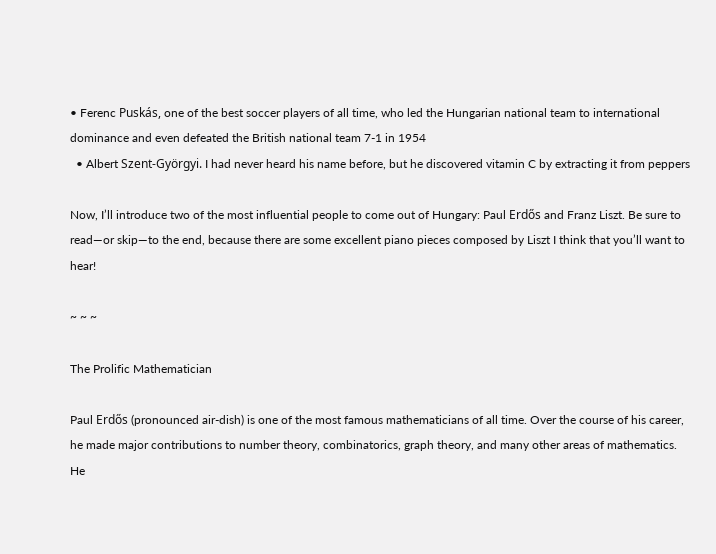• Ferenc Puskás, one of the best soccer players of all time, who led the Hungarian national team to international dominance and even defeated the British national team 7-1 in 1954
  • Albert Szent-Györgyi. I had never heard his name before, but he discovered vitamin C by extracting it from peppers

Now, I’ll introduce two of the most influential people to come out of Hungary: Paul Erdős and Franz Liszt. Be sure to read—or skip—to the end, because there are some excellent piano pieces composed by Liszt I think that you’ll want to hear!

~ ~ ~

The Prolific Mathematician

Paul Erdős (pronounced air-dish) is one of the most famous mathematicians of all time. Over the course of his career, he made major contributions to number theory, combinatorics, graph theory, and many other areas of mathematics. He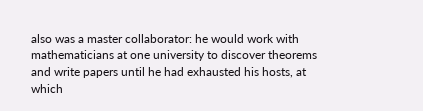also was a master collaborator: he would work with mathematicians at one university to discover theorems and write papers until he had exhausted his hosts, at which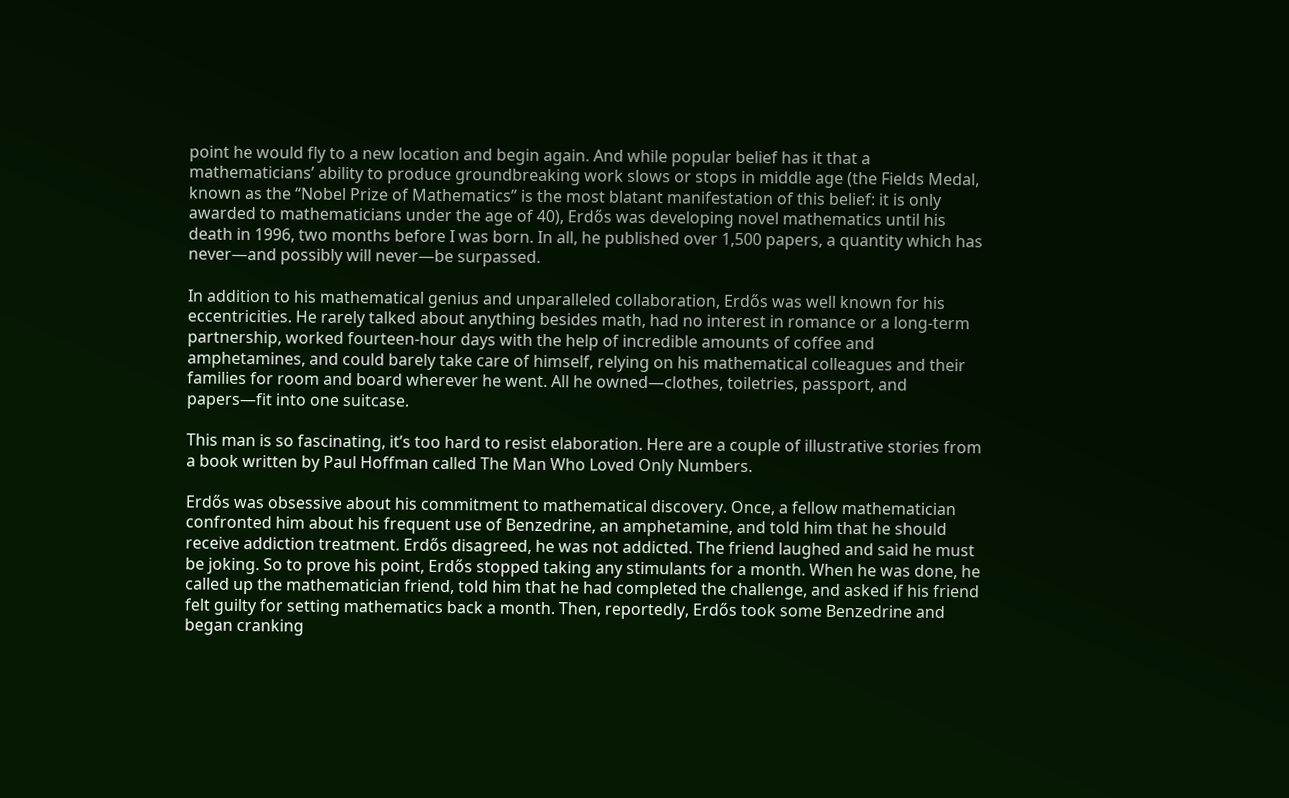point he would fly to a new location and begin again. And while popular belief has it that a mathematicians’ ability to produce groundbreaking work slows or stops in middle age (the Fields Medal, known as the “Nobel Prize of Mathematics” is the most blatant manifestation of this belief: it is only awarded to mathematicians under the age of 40), Erdős was developing novel mathematics until his death in 1996, two months before I was born. In all, he published over 1,500 papers, a quantity which has never—and possibly will never—be surpassed.

In addition to his mathematical genius and unparalleled collaboration, Erdős was well known for his eccentricities. He rarely talked about anything besides math, had no interest in romance or a long-term partnership, worked fourteen-hour days with the help of incredible amounts of coffee and amphetamines, and could barely take care of himself, relying on his mathematical colleagues and their families for room and board wherever he went. All he owned—clothes, toiletries, passport, and papers—fit into one suitcase.

This man is so fascinating, it’s too hard to resist elaboration. Here are a couple of illustrative stories from a book written by Paul Hoffman called The Man Who Loved Only Numbers.

Erdős was obsessive about his commitment to mathematical discovery. Once, a fellow mathematician confronted him about his frequent use of Benzedrine, an amphetamine, and told him that he should receive addiction treatment. Erdős disagreed, he was not addicted. The friend laughed and said he must be joking. So to prove his point, Erdős stopped taking any stimulants for a month. When he was done, he called up the mathematician friend, told him that he had completed the challenge, and asked if his friend felt guilty for setting mathematics back a month. Then, reportedly, Erdős took some Benzedrine and began cranking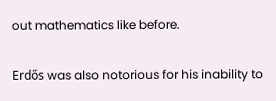out mathematics like before.

Erdős was also notorious for his inability to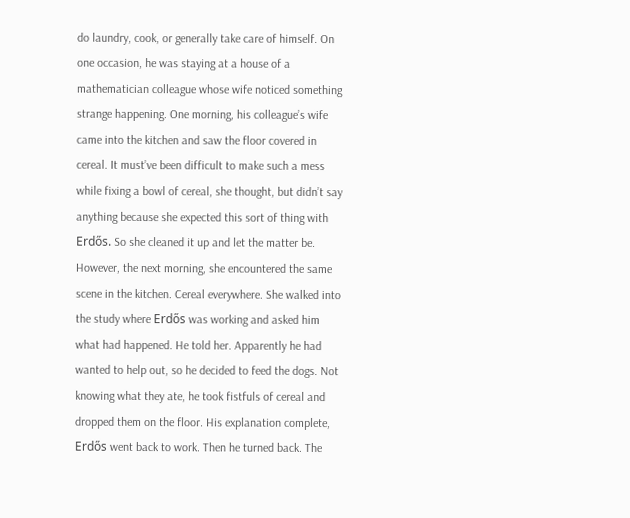do laundry, cook, or generally take care of himself. On one occasion, he was staying at a house of a mathematician colleague whose wife noticed something strange happening. One morning, his colleague’s wife came into the kitchen and saw the floor covered in cereal. It must’ve been difficult to make such a mess while fixing a bowl of cereal, she thought, but didn’t say anything because she expected this sort of thing with Erdős. So she cleaned it up and let the matter be. However, the next morning, she encountered the same scene in the kitchen. Cereal everywhere. She walked into the study where Erdős was working and asked him what had happened. He told her. Apparently he had wanted to help out, so he decided to feed the dogs. Not knowing what they ate, he took fistfuls of cereal and dropped them on the floor. His explanation complete, Erdős went back to work. Then he turned back. The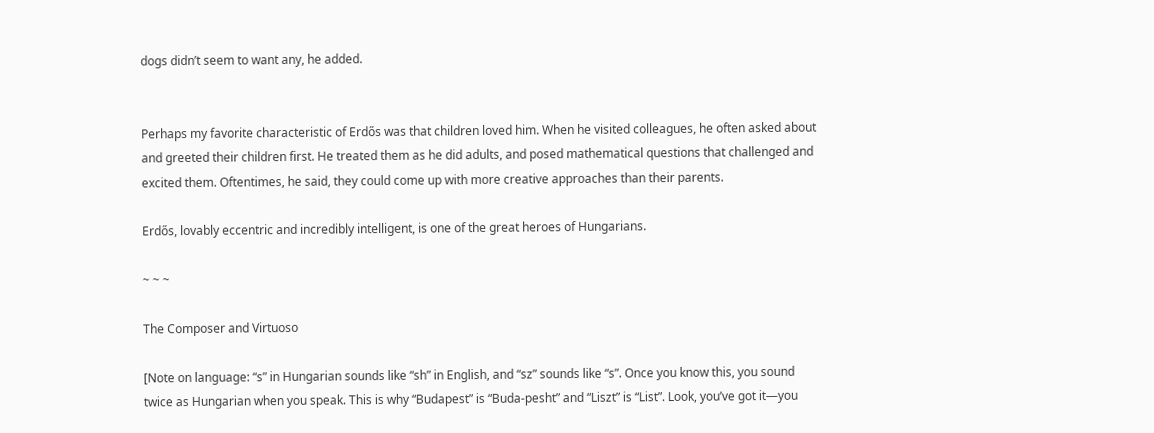dogs didn’t seem to want any, he added.


Perhaps my favorite characteristic of Erdős was that children loved him. When he visited colleagues, he often asked about and greeted their children first. He treated them as he did adults, and posed mathematical questions that challenged and excited them. Oftentimes, he said, they could come up with more creative approaches than their parents.

Erdős, lovably eccentric and incredibly intelligent, is one of the great heroes of Hungarians.

~ ~ ~

The Composer and Virtuoso

[Note on language: “s” in Hungarian sounds like “sh” in English, and “sz” sounds like “s”. Once you know this, you sound twice as Hungarian when you speak. This is why “Budapest” is “Buda-pesht” and “Liszt” is “List”. Look, you’ve got it—you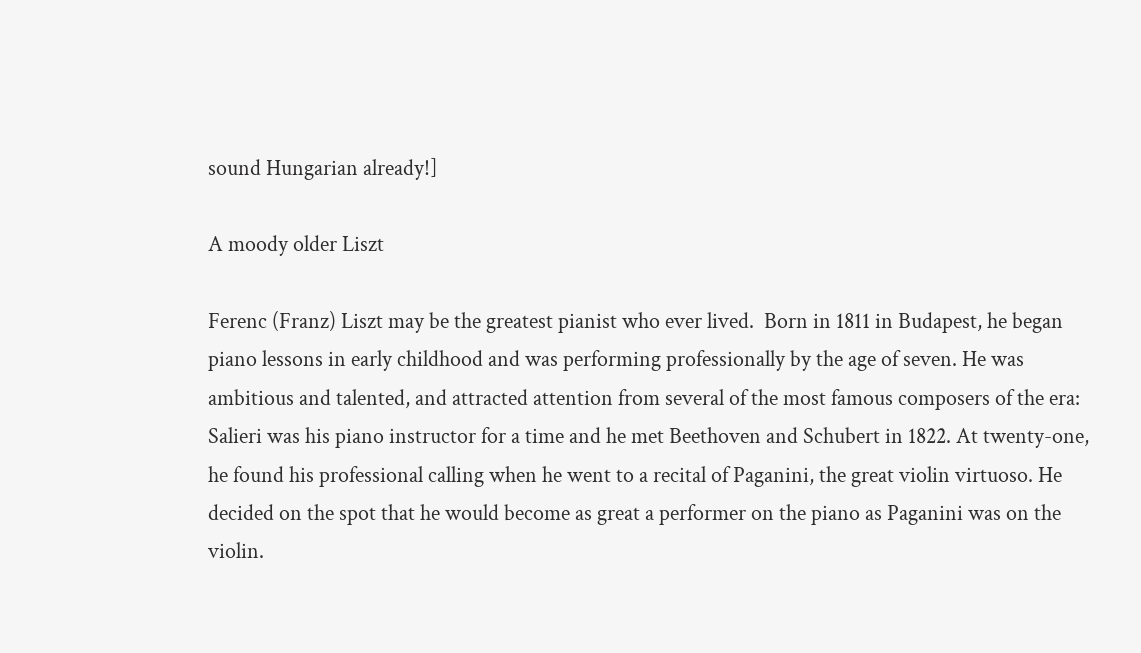sound Hungarian already!]

A moody older Liszt

Ferenc (Franz) Liszt may be the greatest pianist who ever lived.  Born in 1811 in Budapest, he began piano lessons in early childhood and was performing professionally by the age of seven. He was ambitious and talented, and attracted attention from several of the most famous composers of the era: Salieri was his piano instructor for a time and he met Beethoven and Schubert in 1822. At twenty-one, he found his professional calling when he went to a recital of Paganini, the great violin virtuoso. He decided on the spot that he would become as great a performer on the piano as Paganini was on the violin.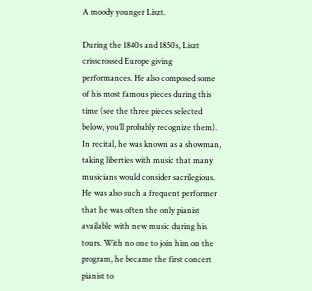A moody younger Liszt.

During the 1840s and 1850s, Liszt crisscrossed Europe giving performances. He also composed some of his most famous pieces during this time (see the three pieces selected below, you’ll probably recognize them). In recital, he was known as a showman, taking liberties with music that many musicians would consider sacrilegious. He was also such a frequent performer that he was often the only pianist available with new music during his tours. With no one to join him on the program, he became the first concert pianist to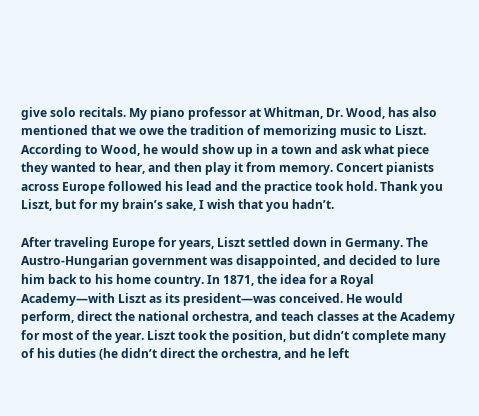give solo recitals. My piano professor at Whitman, Dr. Wood, has also mentioned that we owe the tradition of memorizing music to Liszt. According to Wood, he would show up in a town and ask what piece they wanted to hear, and then play it from memory. Concert pianists across Europe followed his lead and the practice took hold. Thank you Liszt, but for my brain’s sake, I wish that you hadn’t.

After traveling Europe for years, Liszt settled down in Germany. The Austro-Hungarian government was disappointed, and decided to lure him back to his home country. In 1871, the idea for a Royal Academy—with Liszt as its president—was conceived. He would perform, direct the national orchestra, and teach classes at the Academy for most of the year. Liszt took the position, but didn’t complete many of his duties (he didn’t direct the orchestra, and he left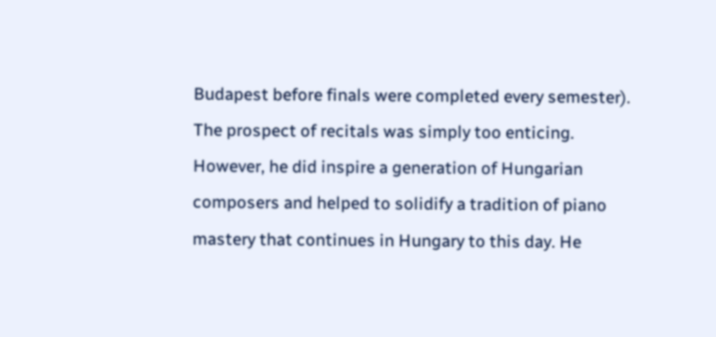Budapest before finals were completed every semester). The prospect of recitals was simply too enticing. However, he did inspire a generation of Hungarian composers and helped to solidify a tradition of piano mastery that continues in Hungary to this day. He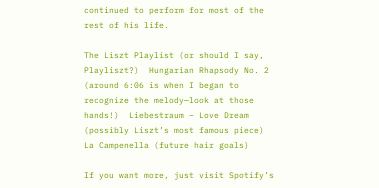continued to perform for most of the rest of his life.

The Liszt Playlist (or should I say, Playliszt?)  Hungarian Rhapsody No. 2 (around 6:06 is when I began to recognize the melody—look at those hands!)  Liebestraum – Love Dream (possibly Liszt’s most famous piece) La Campenella (future hair goals)

If you want more, just visit Spotify’s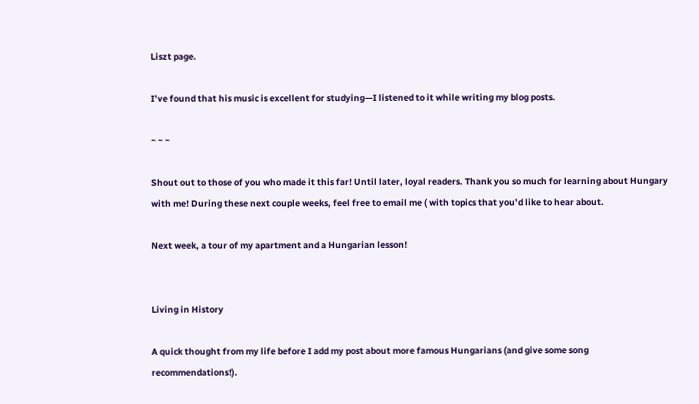Liszt page.

I’ve found that his music is excellent for studying—I listened to it while writing my blog posts.

~ ~ ~

Shout out to those of you who made it this far! Until later, loyal readers. Thank you so much for learning about Hungary with me! During these next couple weeks, feel free to email me ( with topics that you’d like to hear about.

Next week, a tour of my apartment and a Hungarian lesson!


Living in History

A quick thought from my life before I add my post about more famous Hungarians (and give some song recommendations!).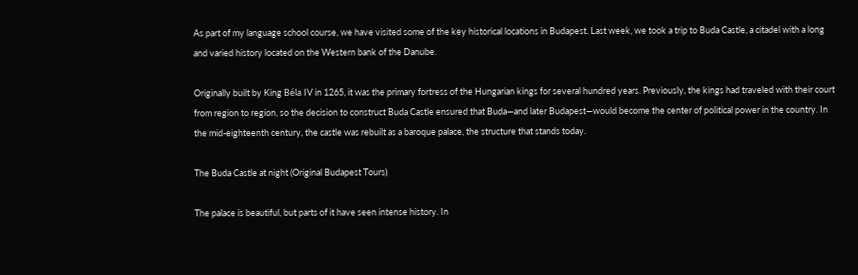As part of my language school course, we have visited some of the key historical locations in Budapest. Last week, we took a trip to Buda Castle, a citadel with a long and varied history located on the Western bank of the Danube.

Originally built by King Béla IV in 1265, it was the primary fortress of the Hungarian kings for several hundred years. Previously, the kings had traveled with their court from region to region, so the decision to construct Buda Castle ensured that Buda—and later Budapest—would become the center of political power in the country. In the mid-eighteenth century, the castle was rebuilt as a baroque palace, the structure that stands today.

The Buda Castle at night (Original Budapest Tours)

The palace is beautiful, but parts of it have seen intense history. In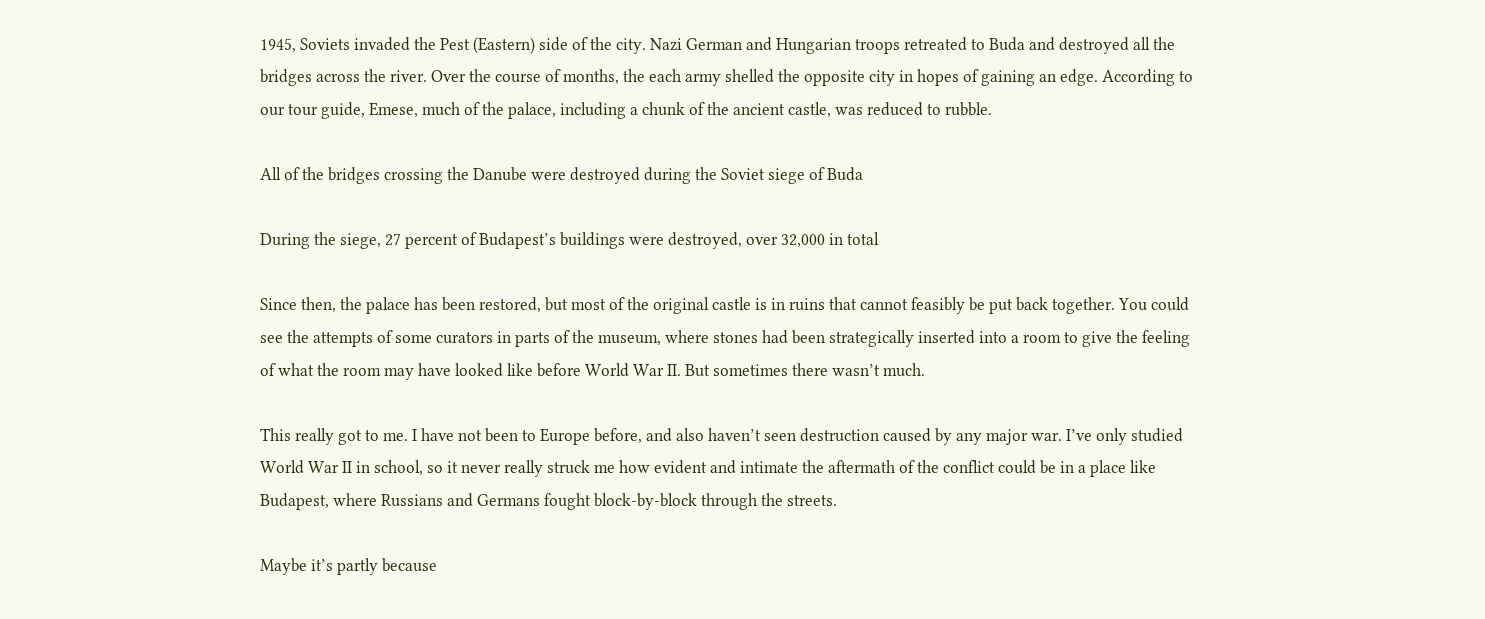1945, Soviets invaded the Pest (Eastern) side of the city. Nazi German and Hungarian troops retreated to Buda and destroyed all the bridges across the river. Over the course of months, the each army shelled the opposite city in hopes of gaining an edge. According to our tour guide, Emese, much of the palace, including a chunk of the ancient castle, was reduced to rubble.

All of the bridges crossing the Danube were destroyed during the Soviet siege of Buda

During the siege, 27 percent of Budapest’s buildings were destroyed, over 32,000 in total

Since then, the palace has been restored, but most of the original castle is in ruins that cannot feasibly be put back together. You could see the attempts of some curators in parts of the museum, where stones had been strategically inserted into a room to give the feeling of what the room may have looked like before World War II. But sometimes there wasn’t much.

This really got to me. I have not been to Europe before, and also haven’t seen destruction caused by any major war. I’ve only studied World War II in school, so it never really struck me how evident and intimate the aftermath of the conflict could be in a place like Budapest, where Russians and Germans fought block-by-block through the streets.

Maybe it’s partly because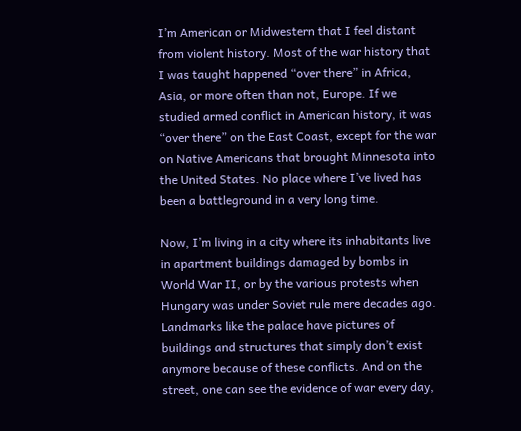I’m American or Midwestern that I feel distant from violent history. Most of the war history that I was taught happened “over there” in Africa, Asia, or more often than not, Europe. If we studied armed conflict in American history, it was “over there” on the East Coast, except for the war on Native Americans that brought Minnesota into the United States. No place where I’ve lived has been a battleground in a very long time.

Now, I’m living in a city where its inhabitants live in apartment buildings damaged by bombs in World War II, or by the various protests when Hungary was under Soviet rule mere decades ago. Landmarks like the palace have pictures of buildings and structures that simply don’t exist anymore because of these conflicts. And on the street, one can see the evidence of war every day,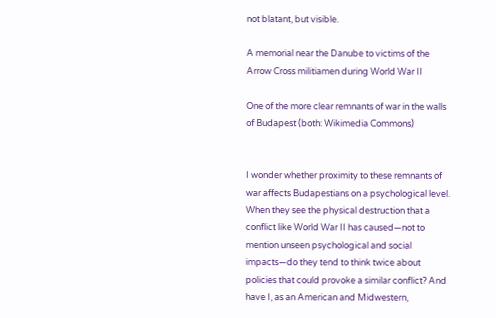not blatant, but visible.

A memorial near the Danube to victims of the Arrow Cross militiamen during World War II

One of the more clear remnants of war in the walls of Budapest (both: Wikimedia Commons)


I wonder whether proximity to these remnants of war affects Budapestians on a psychological level. When they see the physical destruction that a conflict like World War II has caused—not to mention unseen psychological and social impacts—do they tend to think twice about policies that could provoke a similar conflict? And have I, as an American and Midwestern,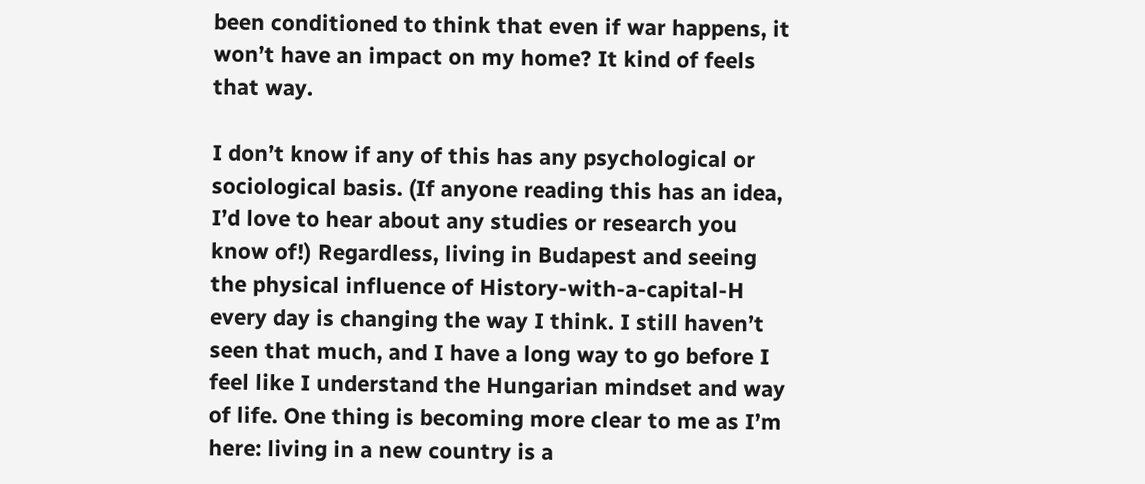been conditioned to think that even if war happens, it won’t have an impact on my home? It kind of feels that way.

I don’t know if any of this has any psychological or sociological basis. (If anyone reading this has an idea, I’d love to hear about any studies or research you know of!) Regardless, living in Budapest and seeing the physical influence of History-with-a-capital-H every day is changing the way I think. I still haven’t seen that much, and I have a long way to go before I feel like I understand the Hungarian mindset and way of life. One thing is becoming more clear to me as I’m here: living in a new country is a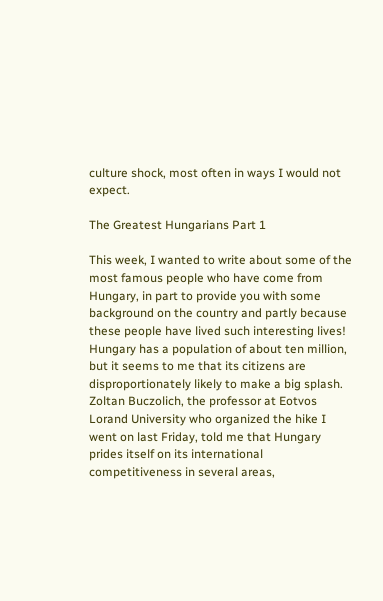culture shock, most often in ways I would not expect.

The Greatest Hungarians Part 1

This week, I wanted to write about some of the most famous people who have come from Hungary, in part to provide you with some background on the country and partly because these people have lived such interesting lives! Hungary has a population of about ten million, but it seems to me that its citizens are disproportionately likely to make a big splash. Zoltan Buczolich, the professor at Eotvos Lorand University who organized the hike I went on last Friday, told me that Hungary prides itself on its international competitiveness in several areas,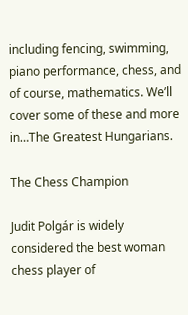including fencing, swimming, piano performance, chess, and of course, mathematics. We’ll cover some of these and more in…The Greatest Hungarians.

The Chess Champion

Judit Polgár is widely considered the best woman chess player of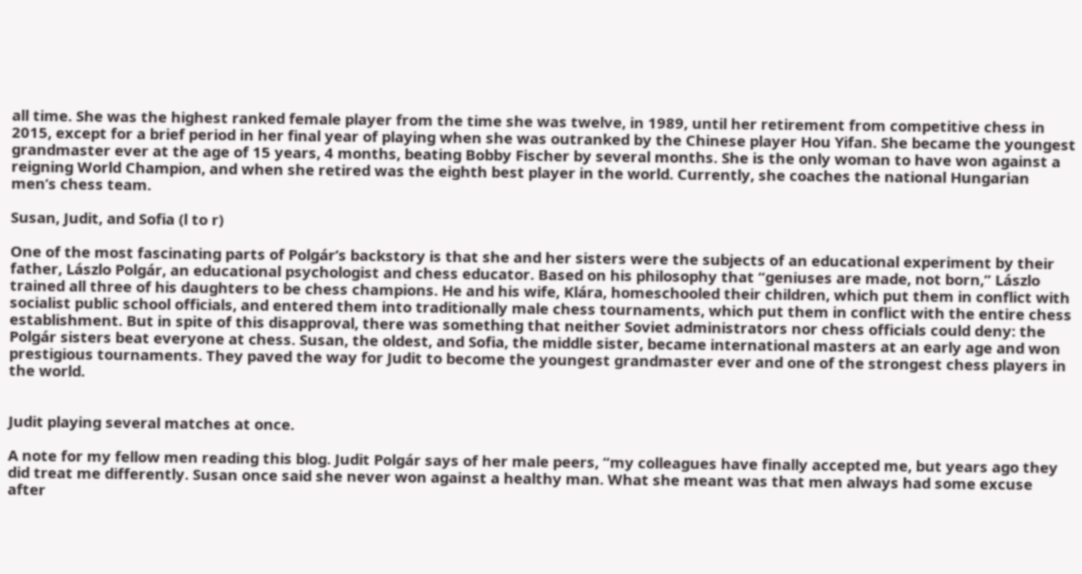all time. She was the highest ranked female player from the time she was twelve, in 1989, until her retirement from competitive chess in 2015, except for a brief period in her final year of playing when she was outranked by the Chinese player Hou Yifan. She became the youngest grandmaster ever at the age of 15 years, 4 months, beating Bobby Fischer by several months. She is the only woman to have won against a reigning World Champion, and when she retired was the eighth best player in the world. Currently, she coaches the national Hungarian men’s chess team.

Susan, Judit, and Sofia (l to r)

One of the most fascinating parts of Polgár’s backstory is that she and her sisters were the subjects of an educational experiment by their father, Lászlo Polgár, an educational psychologist and chess educator. Based on his philosophy that “geniuses are made, not born,” Lászlo trained all three of his daughters to be chess champions. He and his wife, Klára, homeschooled their children, which put them in conflict with socialist public school officials, and entered them into traditionally male chess tournaments, which put them in conflict with the entire chess establishment. But in spite of this disapproval, there was something that neither Soviet administrators nor chess officials could deny: the Polgár sisters beat everyone at chess. Susan, the oldest, and Sofia, the middle sister, became international masters at an early age and won prestigious tournaments. They paved the way for Judit to become the youngest grandmaster ever and one of the strongest chess players in the world.


Judit playing several matches at once.

A note for my fellow men reading this blog. Judit Polgár says of her male peers, “my colleagues have finally accepted me, but years ago they did treat me differently. Susan once said she never won against a healthy man. What she meant was that men always had some excuse after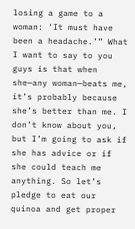losing a game to a woman: ‘It must have been a headache.’” What I want to say to you guys is that when she—any woman—beats me, it’s probably because she’s better than me. I don’t know about you, but I’m going to ask if she has advice or if she could teach me anything. So let’s pledge to eat our quinoa and get proper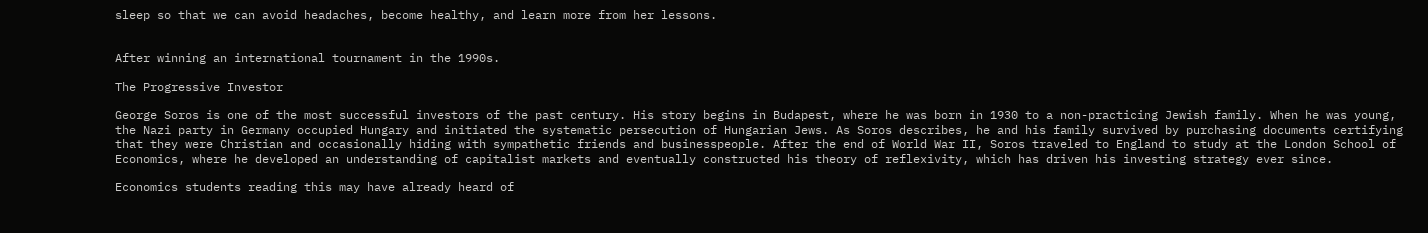sleep so that we can avoid headaches, become healthy, and learn more from her lessons.


After winning an international tournament in the 1990s.

The Progressive Investor

George Soros is one of the most successful investors of the past century. His story begins in Budapest, where he was born in 1930 to a non-practicing Jewish family. When he was young, the Nazi party in Germany occupied Hungary and initiated the systematic persecution of Hungarian Jews. As Soros describes, he and his family survived by purchasing documents certifying that they were Christian and occasionally hiding with sympathetic friends and businesspeople. After the end of World War II, Soros traveled to England to study at the London School of Economics, where he developed an understanding of capitalist markets and eventually constructed his theory of reflexivity, which has driven his investing strategy ever since.

Economics students reading this may have already heard of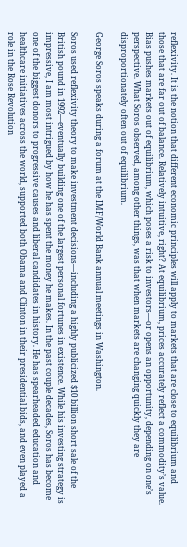reflexivity. It is the notion that different economic principles will apply to markets that are close to equilibrium and those that are far out of balance. Relatively intuitive, right? At equilibrium, prices accurately reflect a commodity’s value. Bias pushes markets out of equilibrium, which poses a risk to investors—or opens an opportunity, depending on one’s perspective. What Soros observed, among other things, was that when markets are changing quickly they are disproportionately often out of equilibrium.

George Soros speaks during a forum at the IMF/World Bank annual meetings in Washington.

Soros used reflexivity theory to make investment decisions—including a highly publicized $10 billion short sale of the British pound in 1992—eventually building one of the largest personal fortunes in existence. While his investing strategy is impressive, I am most intrigued by how he has spent the money he makes. In the past couple decades, Soros has become one of the biggest donors to progressive causes and liberal candidates in history. He has spearheaded education and healthcare initiatives across the world, supported both Obama and Clinton in their presidential bids, and even played a role in the Rose Revolution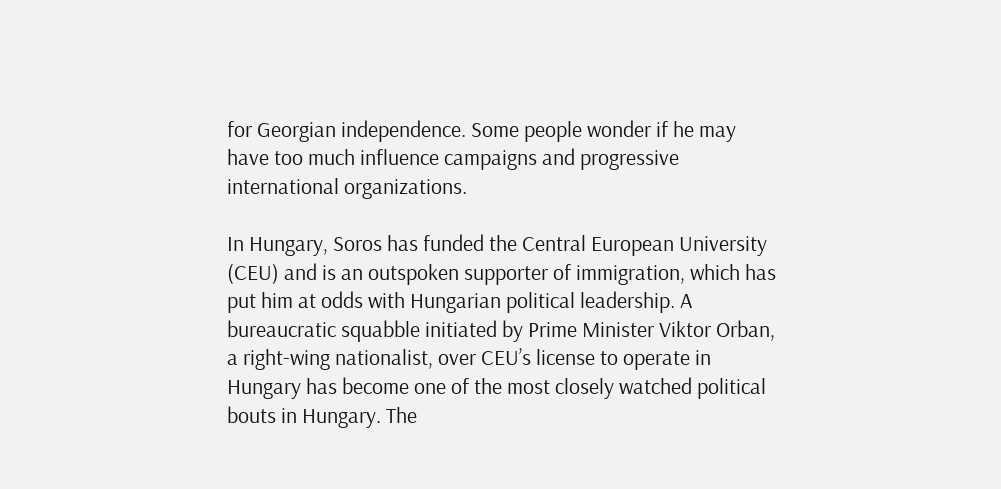for Georgian independence. Some people wonder if he may have too much influence campaigns and progressive international organizations.

In Hungary, Soros has funded the Central European University (CEU) and is an outspoken supporter of immigration, which has put him at odds with Hungarian political leadership. A bureaucratic squabble initiated by Prime Minister Viktor Orban, a right-wing nationalist, over CEU’s license to operate in Hungary has become one of the most closely watched political bouts in Hungary. The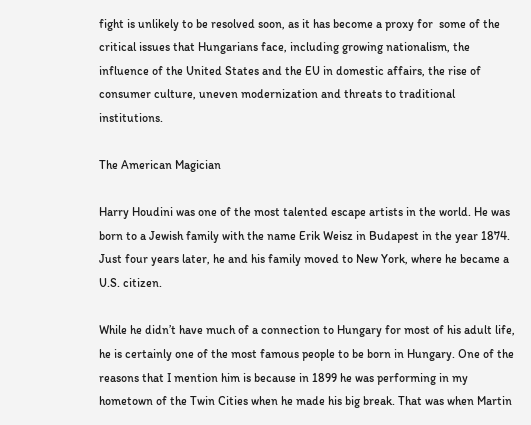fight is unlikely to be resolved soon, as it has become a proxy for  some of the critical issues that Hungarians face, including growing nationalism, the influence of the United States and the EU in domestic affairs, the rise of consumer culture, uneven modernization and threats to traditional institutions.

The American Magician

Harry Houdini was one of the most talented escape artists in the world. He was born to a Jewish family with the name Erik Weisz in Budapest in the year 1874. Just four years later, he and his family moved to New York, where he became a U.S. citizen.

While he didn’t have much of a connection to Hungary for most of his adult life, he is certainly one of the most famous people to be born in Hungary. One of the reasons that I mention him is because in 1899 he was performing in my hometown of the Twin Cities when he made his big break. That was when Martin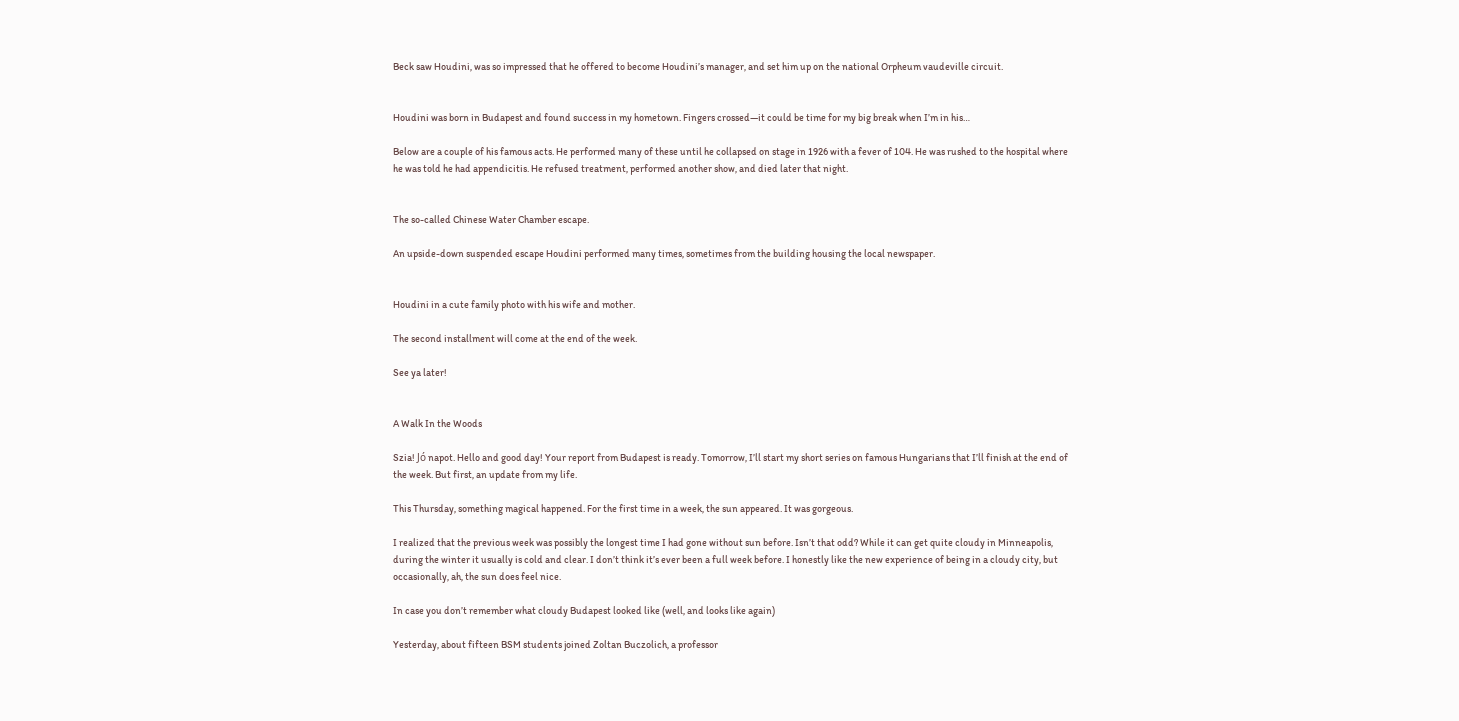Beck saw Houdini, was so impressed that he offered to become Houdini’s manager, and set him up on the national Orpheum vaudeville circuit.


Houdini was born in Budapest and found success in my hometown. Fingers crossed—it could be time for my big break when I’m in his…

Below are a couple of his famous acts. He performed many of these until he collapsed on stage in 1926 with a fever of 104. He was rushed to the hospital where he was told he had appendicitis. He refused treatment, performed another show, and died later that night.


The so-called Chinese Water Chamber escape.

An upside-down suspended escape Houdini performed many times, sometimes from the building housing the local newspaper.


Houdini in a cute family photo with his wife and mother.

The second installment will come at the end of the week.

See ya later!


A Walk In the Woods

Szia! Jó napot. Hello and good day! Your report from Budapest is ready. Tomorrow, I’ll start my short series on famous Hungarians that I’ll finish at the end of the week. But first, an update from my life.

This Thursday, something magical happened. For the first time in a week, the sun appeared. It was gorgeous.

I realized that the previous week was possibly the longest time I had gone without sun before. Isn’t that odd? While it can get quite cloudy in Minneapolis, during the winter it usually is cold and clear. I don’t think it’s ever been a full week before. I honestly like the new experience of being in a cloudy city, but occasionally, ah, the sun does feel nice.

In case you don’t remember what cloudy Budapest looked like (well, and looks like again)

Yesterday, about fifteen BSM students joined Zoltan Buczolich, a professor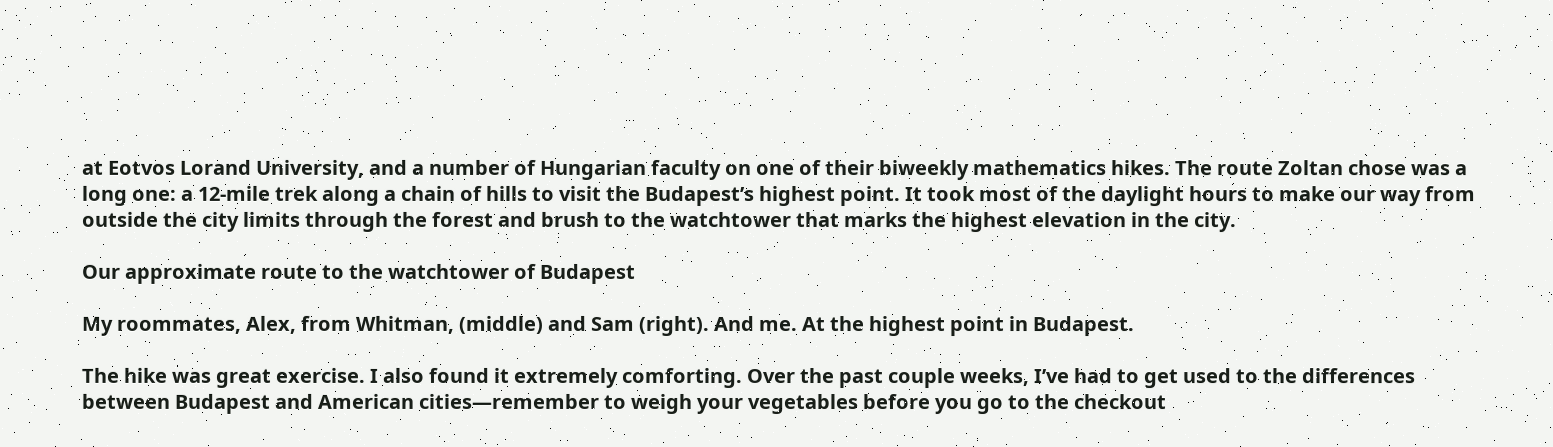at Eotvos Lorand University, and a number of Hungarian faculty on one of their biweekly mathematics hikes. The route Zoltan chose was a long one: a 12-mile trek along a chain of hills to visit the Budapest’s highest point. It took most of the daylight hours to make our way from outside the city limits through the forest and brush to the watchtower that marks the highest elevation in the city.

Our approximate route to the watchtower of Budapest

My roommates, Alex, from Whitman, (middle) and Sam (right). And me. At the highest point in Budapest.

The hike was great exercise. I also found it extremely comforting. Over the past couple weeks, I’ve had to get used to the differences between Budapest and American cities—remember to weigh your vegetables before you go to the checkout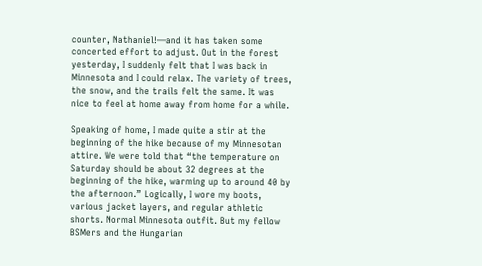counter, Nathaniel!—and it has taken some concerted effort to adjust. Out in the forest yesterday, I suddenly felt that I was back in Minnesota and I could relax. The variety of trees, the snow, and the trails felt the same. It was nice to feel at home away from home for a while.

Speaking of home, I made quite a stir at the beginning of the hike because of my Minnesotan attire. We were told that “the temperature on Saturday should be about 32 degrees at the beginning of the hike, warming up to around 40 by the afternoon.” Logically, I wore my boots, various jacket layers, and regular athletic shorts. Normal Minnesota outfit. But my fellow BSMers and the Hungarian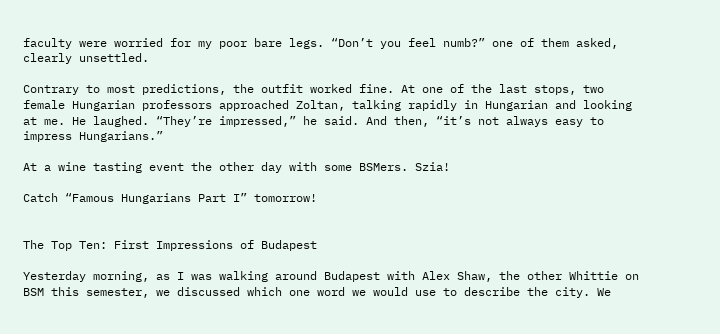faculty were worried for my poor bare legs. “Don’t you feel numb?” one of them asked, clearly unsettled.

Contrary to most predictions, the outfit worked fine. At one of the last stops, two female Hungarian professors approached Zoltan, talking rapidly in Hungarian and looking at me. He laughed. “They’re impressed,” he said. And then, “it’s not always easy to impress Hungarians.”

At a wine tasting event the other day with some BSMers. Szia!

Catch “Famous Hungarians Part I” tomorrow!


The Top Ten: First Impressions of Budapest

Yesterday morning, as I was walking around Budapest with Alex Shaw, the other Whittie on BSM this semester, we discussed which one word we would use to describe the city. We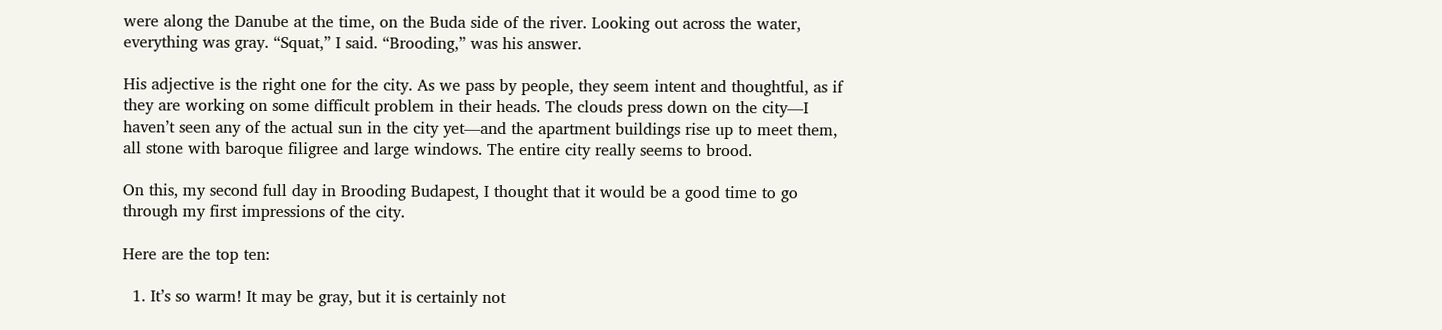were along the Danube at the time, on the Buda side of the river. Looking out across the water, everything was gray. “Squat,” I said. “Brooding,” was his answer.

His adjective is the right one for the city. As we pass by people, they seem intent and thoughtful, as if they are working on some difficult problem in their heads. The clouds press down on the city—I haven’t seen any of the actual sun in the city yet—and the apartment buildings rise up to meet them, all stone with baroque filigree and large windows. The entire city really seems to brood.

On this, my second full day in Brooding Budapest, I thought that it would be a good time to go through my first impressions of the city.

Here are the top ten:

  1. It’s so warm! It may be gray, but it is certainly not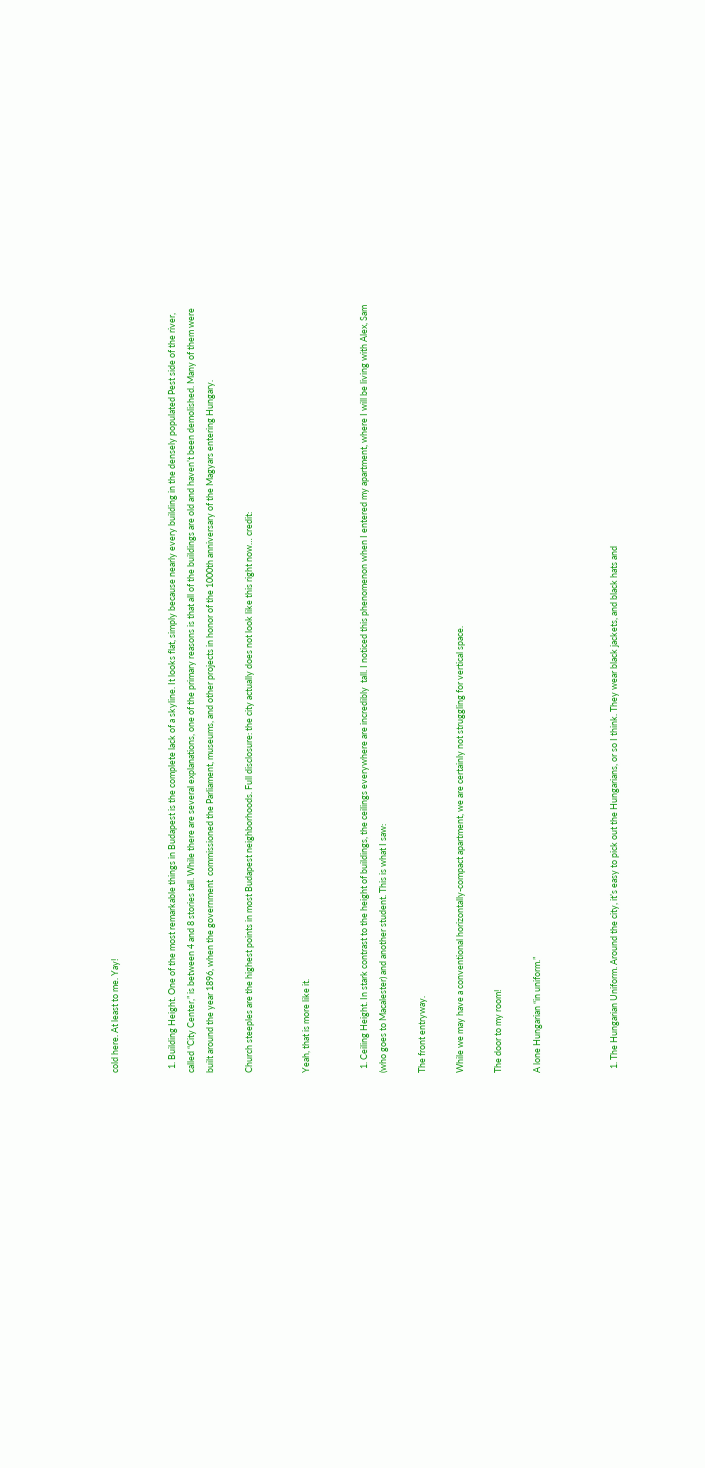cold here. At least to me. Yay!


  1. Building Height. One of the most remarkable things in Budapest is the complete lack of a skyline. It looks flat, simply because nearly every building in the densely populated Pest side of the river, called “City Center,” is between 4 and 8 stories tall. While there are several explanations, one of the primary reasons is that all of the buildings are old and haven’t been demolished. Many of them were built around the year 1896, when the government  commissioned the Parliament, museums, and other projects in honor of the 1000th anniversary of the Magyars entering Hungary.

Church steeples are the highest points in most Budapest neighborhoods. Full disclosure: the city actually does not look like this right now… credit:


Yeah, that is more like it.


  1. Ceiling Height. In stark contrast to the height of buildings, the ceilings everywhere are incredibly  tall. I noticed this phenomenon when I entered my apartment, where I will be living with Alex, Sam (who goes to Macalester) and another student. This is what I saw:

The front entryway.

While we may have a conventional horizontally-compact apartment, we are certainly not struggling for vertical space.

The door to my room!

A lone Hungarian “in uniform.”



  1. The Hungarian Uniform. Around the city, it’s easy to pick out the Hungarians, or so I think. They wear black jackets, and black hats and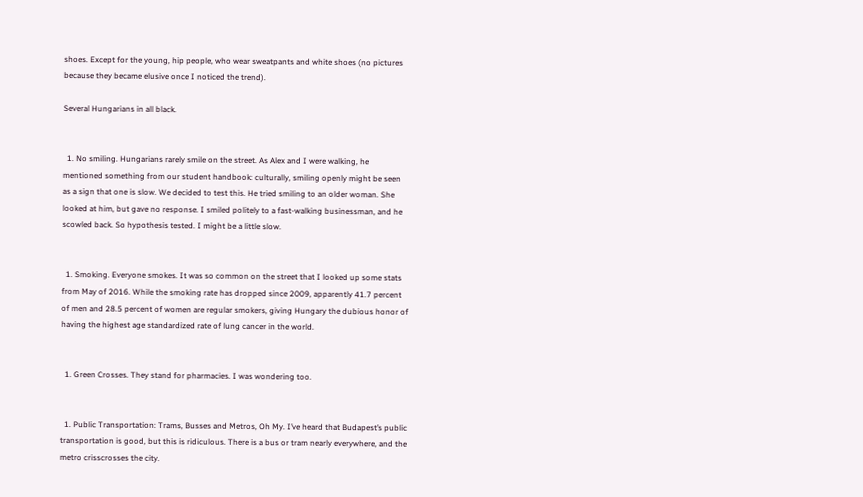shoes. Except for the young, hip people, who wear sweatpants and white shoes (no pictures because they became elusive once I noticed the trend).

Several Hungarians in all black.


  1. No smiling. Hungarians rarely smile on the street. As Alex and I were walking, he mentioned something from our student handbook: culturally, smiling openly might be seen as a sign that one is slow. We decided to test this. He tried smiling to an older woman. She looked at him, but gave no response. I smiled politely to a fast-walking businessman, and he scowled back. So hypothesis tested. I might be a little slow.


  1. Smoking. Everyone smokes. It was so common on the street that I looked up some stats from May of 2016. While the smoking rate has dropped since 2009, apparently 41.7 percent of men and 28.5 percent of women are regular smokers, giving Hungary the dubious honor of having the highest age standardized rate of lung cancer in the world.


  1. Green Crosses. They stand for pharmacies. I was wondering too.


  1. Public Transportation: Trams, Busses and Metros, Oh My. I’ve heard that Budapest’s public transportation is good, but this is ridiculous. There is a bus or tram nearly everywhere, and the metro crisscrosses the city.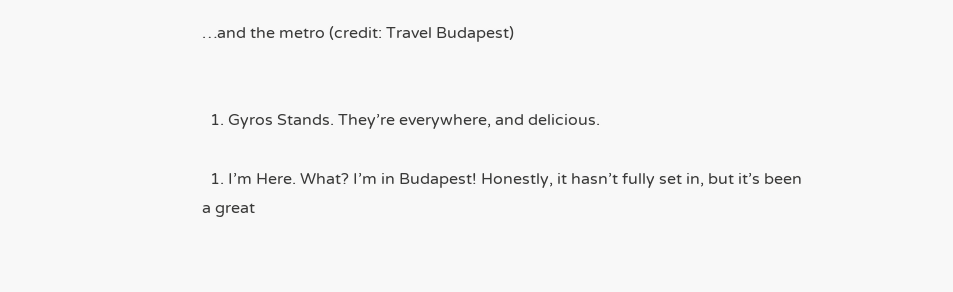…and the metro (credit: Travel Budapest)


  1. Gyros Stands. They’re everywhere, and delicious.

  1. I’m Here. What? I’m in Budapest! Honestly, it hasn’t fully set in, but it’s been a great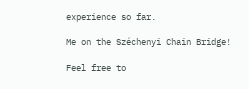experience so far.

Me on the Széchenyi Chain Bridge!

Feel free to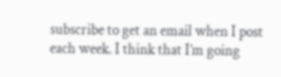subscribe to get an email when I post each week. I think that I’m going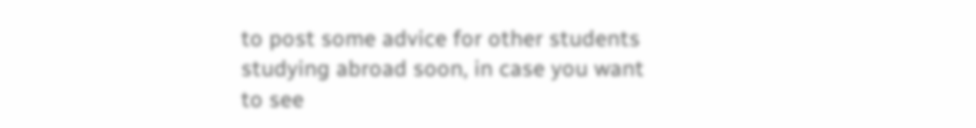to post some advice for other students studying abroad soon, in case you want to see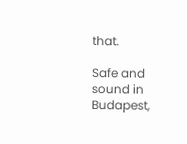that.

Safe and sound in Budapest,